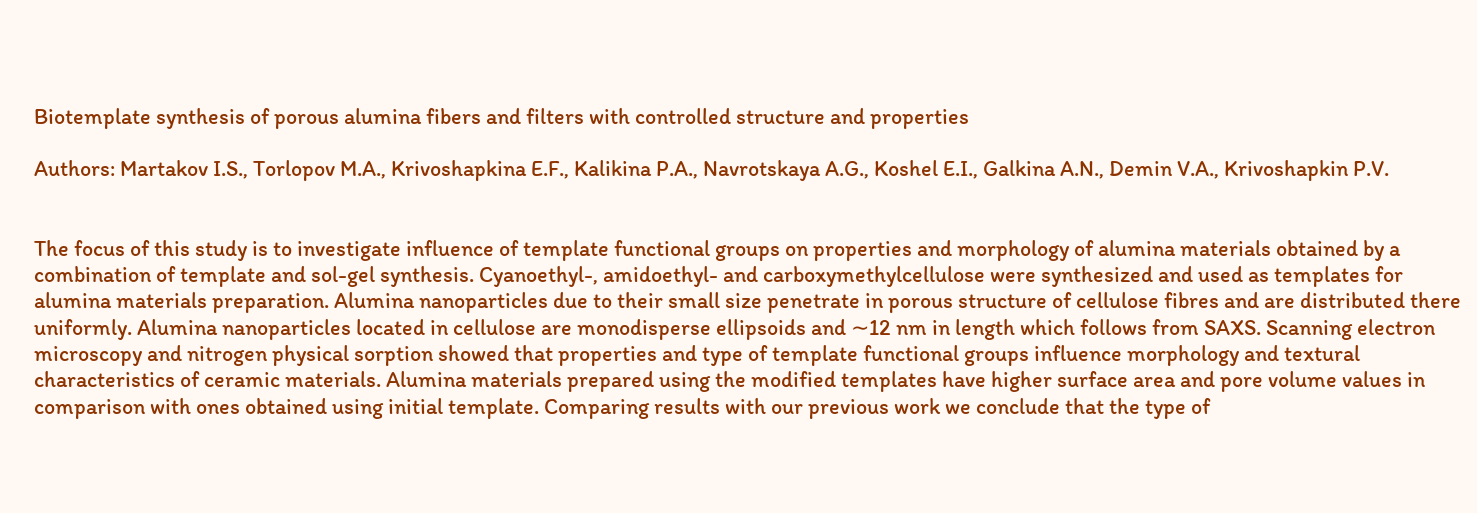Biotemplate synthesis of porous alumina fibers and filters with controlled structure and properties

Authors: Martakov I.S., Torlopov M.A., Krivoshapkina E.F., Kalikina P.A., Navrotskaya A.G., Koshel E.I., Galkina A.N., Demin V.A., Krivoshapkin P.V.


The focus of this study is to investigate influence of template functional groups on properties and morphology of alumina materials obtained by a combination of template and sol-gel synthesis. Cyanoethyl-, amidoethyl- and carboxymethylcellulose were synthesized and used as templates for alumina materials preparation. Alumina nanoparticles due to their small size penetrate in porous structure of cellulose fibres and are distributed there uniformly. Alumina nanoparticles located in cellulose are monodisperse ellipsoids and ∼12 nm in length which follows from SAXS. Scanning electron microscopy and nitrogen physical sorption showed that properties and type of template functional groups influence morphology and textural characteristics of ceramic materials. Alumina materials prepared using the modified templates have higher surface area and pore volume values in comparison with ones obtained using initial template. Comparing results with our previous work we conclude that the type of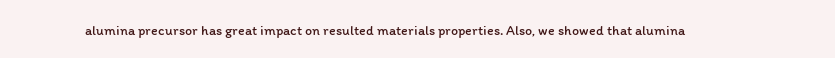alumina precursor has great impact on resulted materials properties. Also, we showed that alumina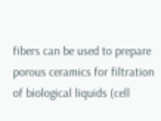fibers can be used to prepare porous ceramics for filtration of biological liquids (cell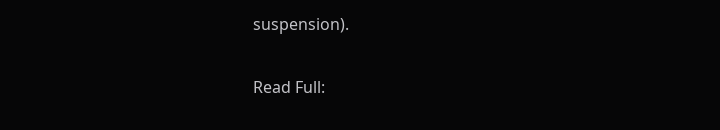suspension).


Read Full: